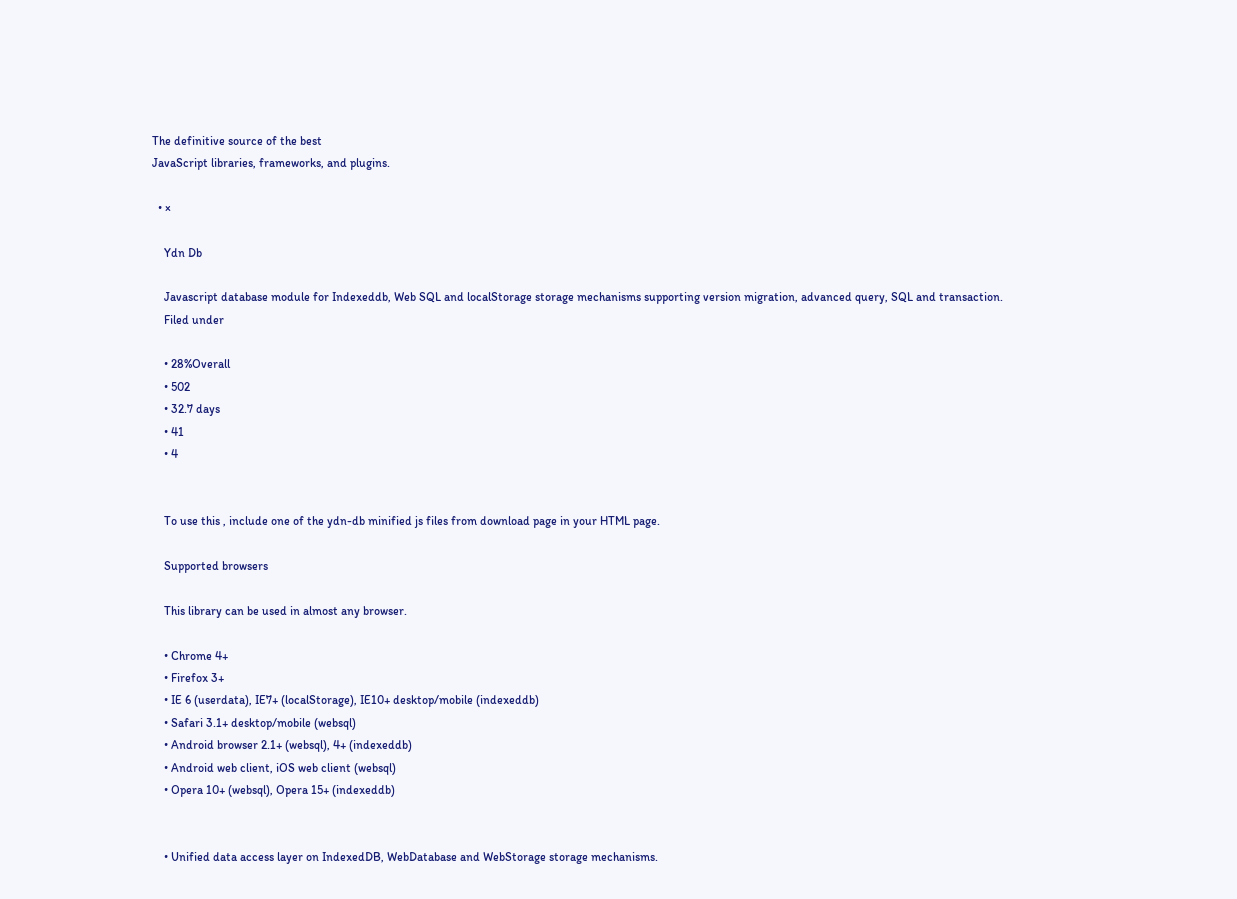The definitive source of the best
JavaScript libraries, frameworks, and plugins.

  • ×

    Ydn Db

    Javascript database module for Indexeddb, Web SQL and localStorage storage mechanisms supporting version migration, advanced query, SQL and transaction.
    Filed under

    • 28%Overall
    • 502
    • 32.7 days
    • 41
    • 4


    To use this , include one of the ydn-db minified js files from download page in your HTML page.

    Supported browsers

    This library can be used in almost any browser.

    • Chrome 4+
    • Firefox 3+
    • IE 6 (userdata), IE7+ (localStorage), IE10+ desktop/mobile (indexeddb)
    • Safari 3.1+ desktop/mobile (websql)
    • Android browser 2.1+ (websql), 4+ (indexeddb)
    • Android web client, iOS web client (websql)
    • Opera 10+ (websql), Opera 15+ (indexeddb)


    • Unified data access layer on IndexedDB, WebDatabase and WebStorage storage mechanisms.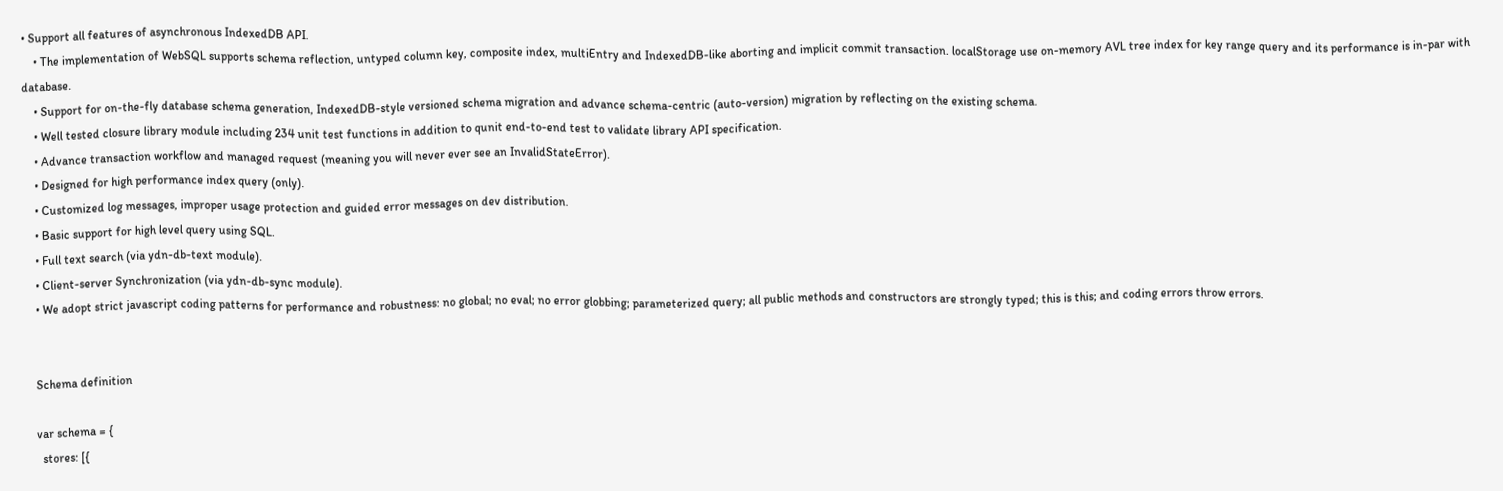• Support all features of asynchronous IndexedDB API.
    • The implementation of WebSQL supports schema reflection, untyped column key, composite index, multiEntry and IndexedDB-like aborting and implicit commit transaction. localStorage use on-memory AVL tree index for key range query and its performance is in-par with database.
    • Support for on-the-fly database schema generation, IndexedDB-style versioned schema migration and advance schema-centric (auto-version) migration by reflecting on the existing schema.
    • Well tested closure library module including 234 unit test functions in addition to qunit end-to-end test to validate library API specification.
    • Advance transaction workflow and managed request (meaning you will never ever see an InvalidStateError).
    • Designed for high performance index query (only).
    • Customized log messages, improper usage protection and guided error messages on dev distribution.
    • Basic support for high level query using SQL.
    • Full text search (via ydn-db-text module).
    • Client-server Synchronization (via ydn-db-sync module).
    • We adopt strict javascript coding patterns for performance and robustness: no global; no eval; no error globbing; parameterized query; all public methods and constructors are strongly typed; this is this; and coding errors throw errors.


    Schema definition

    var schema = {
      stores: [{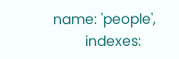name: 'people',
        indexes: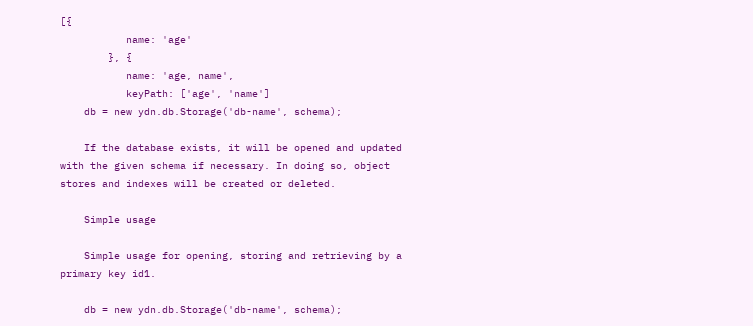[{
           name: 'age'
        }, {
           name: 'age, name',
           keyPath: ['age', 'name']
    db = new ydn.db.Storage('db-name', schema);

    If the database exists, it will be opened and updated with the given schema if necessary. In doing so, object stores and indexes will be created or deleted.

    Simple usage

    Simple usage for opening, storing and retrieving by a primary key id1.

    db = new ydn.db.Storage('db-name', schema);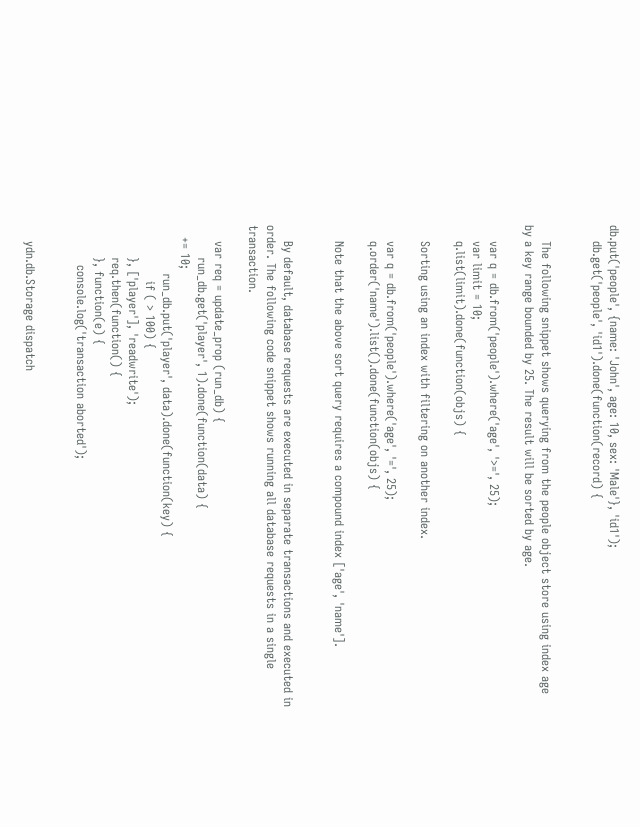db.put('people', {name: 'John', age: 10, sex: 'Male'}, 'id1');
    db.get('people', 'id1').done(function(record) {


    The following snippet shows querying from the people object store using index age by a key range bounded by 25. The result will be sorted by age.

    var q = db.from('people').where('age', '>=', 25);
    var limit = 10;
    q.list(limit).done(function(objs) {

    Sorting using an index with filtering on another index.

    var q = db.from('people').where('age', '=', 25);
    q.order('name').list().done(function(objs) {

    Note that the above sort query requires a compound index ['age', 'name'].


    By default, database requests are executed in separate transactions and executed in order. The following code snippet shows running all database requests in a single transaction.

    var req = update_prop (run_db) {
        run_db.get('player', 1).done(function(data) {
   += 10;
            run_db.put('player', data).done(function(key) {
              if ( > 100) {
        }, ['player'], 'readwrite');
        req.then(function() {
        }, function(e) {
          console.log('transaction aborted');


    ydn.db.Storage dispatch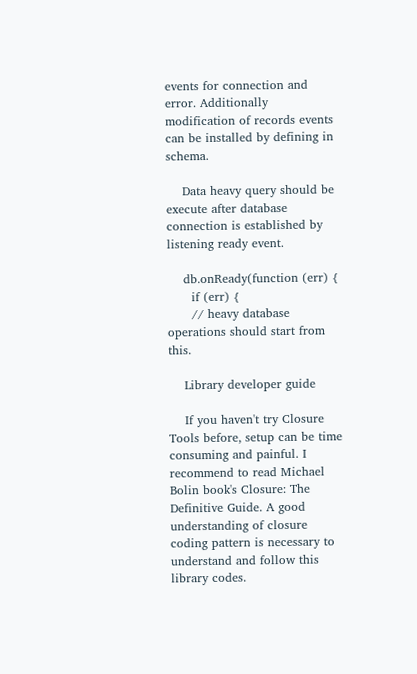events for connection and error. Additionally modification of records events can be installed by defining in schema.

    Data heavy query should be execute after database connection is established by listening ready event.

    db.onReady(function (err) {
      if (err) {
      // heavy database operations should start from this.

    Library developer guide

    If you haven't try Closure Tools before, setup can be time consuming and painful. I recommend to read Michael Bolin book's Closure: The Definitive Guide. A good understanding of closure coding pattern is necessary to understand and follow this library codes.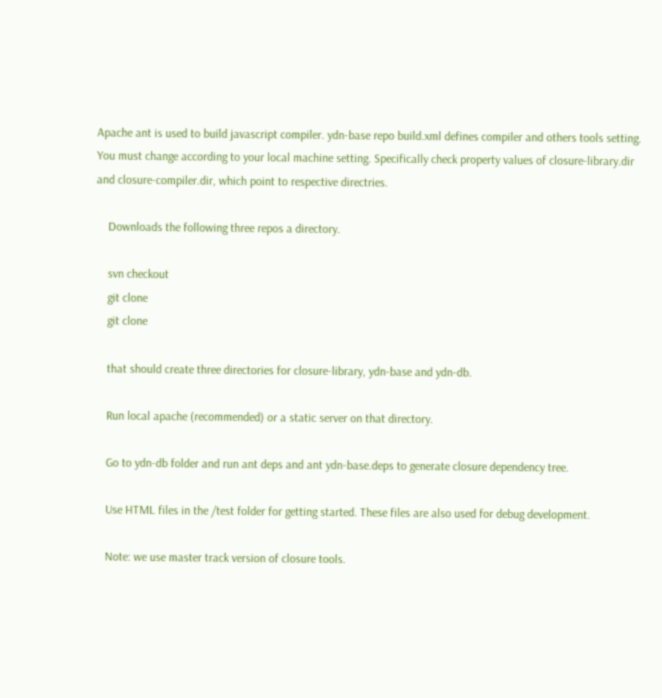Apache ant is used to build javascript compiler. ydn-base repo build.xml defines compiler and others tools setting. You must change according to your local machine setting. Specifically check property values of closure-library.dir and closure-compiler.dir, which point to respective directries.

    Downloads the following three repos a directory.

    svn checkout
    git clone
    git clone

    that should create three directories for closure-library, ydn-base and ydn-db.

    Run local apache (recommended) or a static server on that directory.

    Go to ydn-db folder and run ant deps and ant ydn-base.deps to generate closure dependency tree.

    Use HTML files in the /test folder for getting started. These files are also used for debug development.

    Note: we use master track version of closure tools.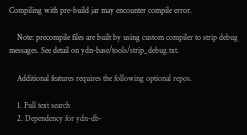Compiling with pre-build jar may encounter compile error.

    Note: precompile files are built by using custom compiler to strip debug messages. See detail on ydn-base/tools/strip_debug.txt.

    Additional features requires the following optional repos.

    1. Full text search
    2. Dependency for ydn-db-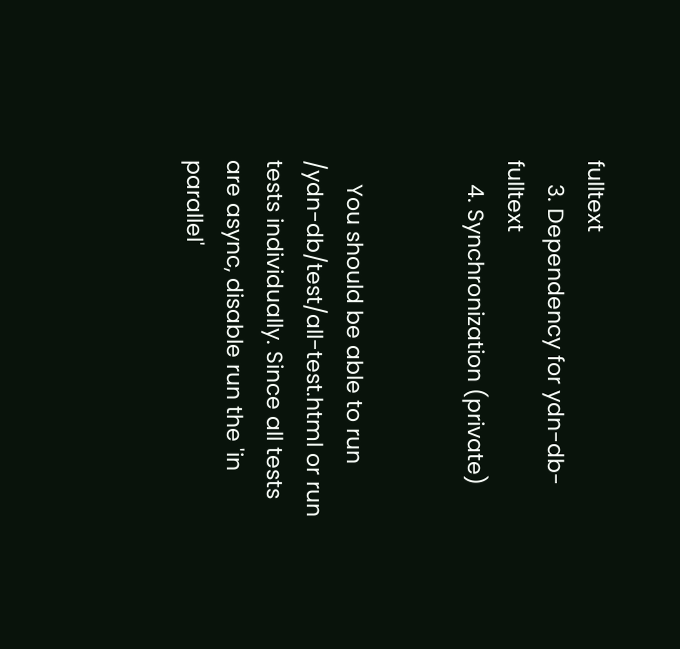fulltext
    3. Dependency for ydn-db-fulltext
    4. Synchronization (private)


    You should be able to run /ydn-db/test/all-test.html or run tests individually. Since all tests are async, disable run the 'in parallel'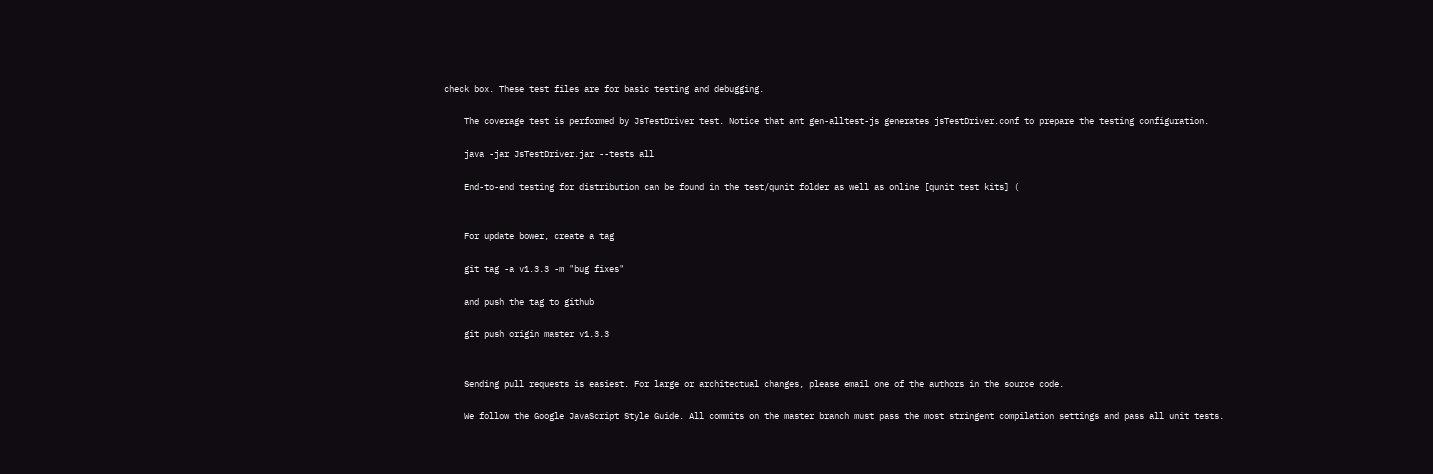check box. These test files are for basic testing and debugging.

    The coverage test is performed by JsTestDriver test. Notice that ant gen-alltest-js generates jsTestDriver.conf to prepare the testing configuration.

    java -jar JsTestDriver.jar --tests all

    End-to-end testing for distribution can be found in the test/qunit folder as well as online [qunit test kits] (


    For update bower, create a tag

    git tag -a v1.3.3 -m "bug fixes"

    and push the tag to github

    git push origin master v1.3.3


    Sending pull requests is easiest. For large or architectual changes, please email one of the authors in the source code.

    We follow the Google JavaScript Style Guide. All commits on the master branch must pass the most stringent compilation settings and pass all unit tests.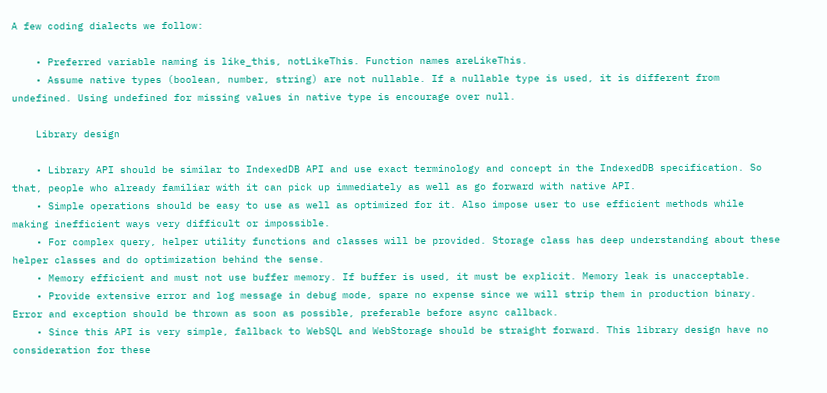A few coding dialects we follow:

    • Preferred variable naming is like_this, notLikeThis. Function names areLikeThis.
    • Assume native types (boolean, number, string) are not nullable. If a nullable type is used, it is different from undefined. Using undefined for missing values in native type is encourage over null.

    Library design

    • Library API should be similar to IndexedDB API and use exact terminology and concept in the IndexedDB specification. So that, people who already familiar with it can pick up immediately as well as go forward with native API.
    • Simple operations should be easy to use as well as optimized for it. Also impose user to use efficient methods while making inefficient ways very difficult or impossible.
    • For complex query, helper utility functions and classes will be provided. Storage class has deep understanding about these helper classes and do optimization behind the sense.
    • Memory efficient and must not use buffer memory. If buffer is used, it must be explicit. Memory leak is unacceptable.
    • Provide extensive error and log message in debug mode, spare no expense since we will strip them in production binary. Error and exception should be thrown as soon as possible, preferable before async callback.
    • Since this API is very simple, fallback to WebSQL and WebStorage should be straight forward. This library design have no consideration for these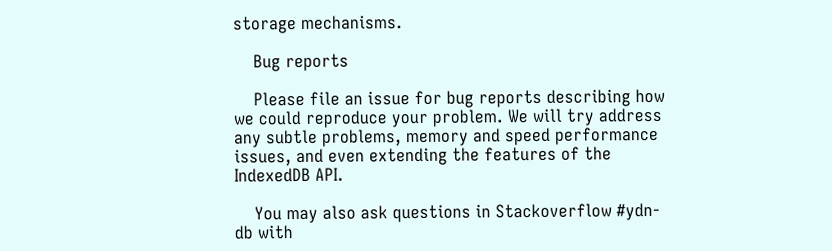storage mechanisms.

    Bug reports

    Please file an issue for bug reports describing how we could reproduce your problem. We will try address any subtle problems, memory and speed performance issues, and even extending the features of the IndexedDB API.

    You may also ask questions in Stackoverflow #ydn-db with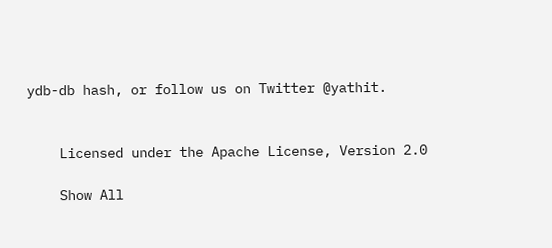ydb-db hash, or follow us on Twitter @yathit.


    Licensed under the Apache License, Version 2.0

    Show All